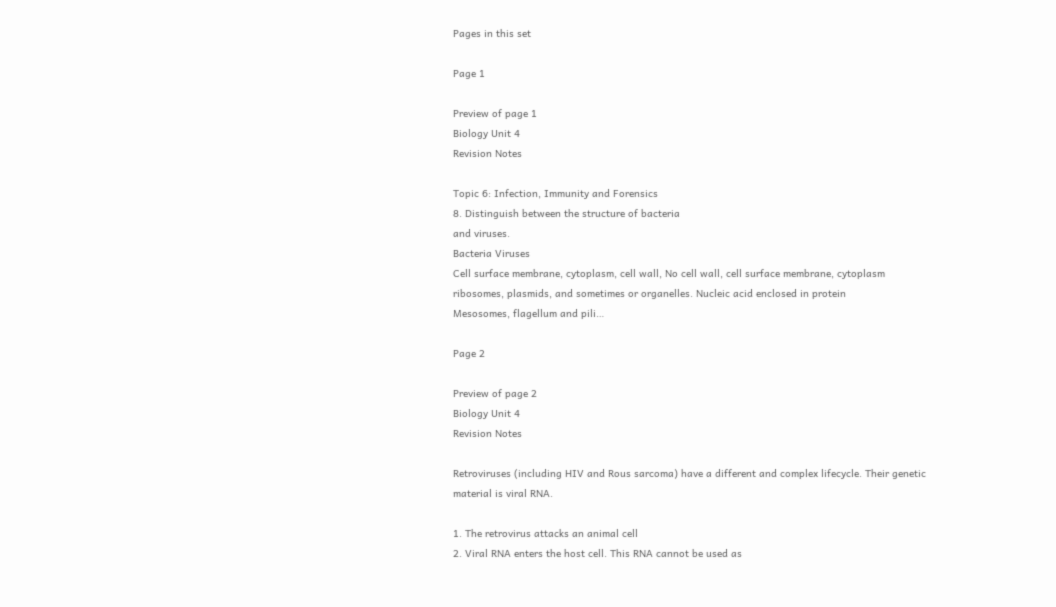Pages in this set

Page 1

Preview of page 1
Biology Unit 4
Revision Notes

Topic 6: Infection, Immunity and Forensics
8. Distinguish between the structure of bacteria
and viruses.
Bacteria Viruses
Cell surface membrane, cytoplasm, cell wall, No cell wall, cell surface membrane, cytoplasm
ribosomes, plasmids, and sometimes or organelles. Nucleic acid enclosed in protein
Mesosomes, flagellum and pili…

Page 2

Preview of page 2
Biology Unit 4
Revision Notes

Retroviruses (including HIV and Rous sarcoma) have a different and complex lifecycle. Their genetic
material is viral RNA.

1. The retrovirus attacks an animal cell
2. Viral RNA enters the host cell. This RNA cannot be used as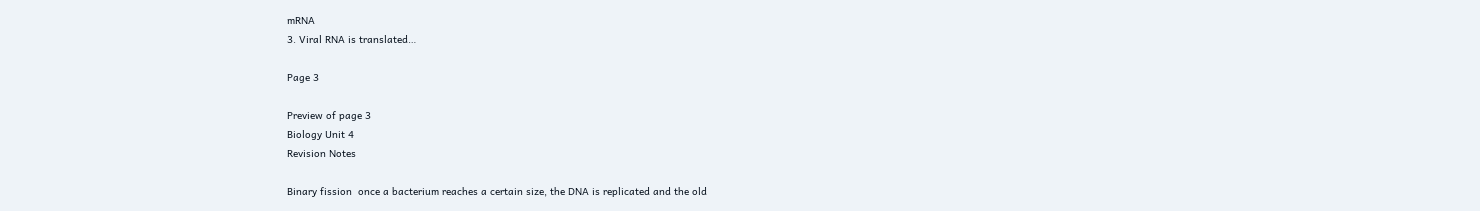mRNA
3. Viral RNA is translated…

Page 3

Preview of page 3
Biology Unit 4
Revision Notes

Binary fission  once a bacterium reaches a certain size, the DNA is replicated and the old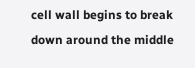cell wall begins to break down around the middle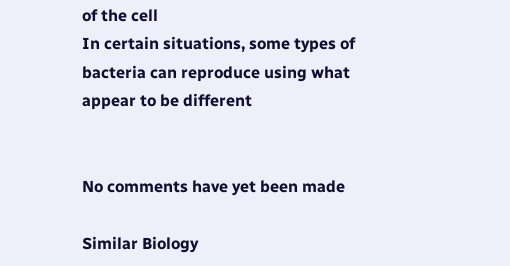of the cell
In certain situations, some types of bacteria can reproduce using what appear to be different


No comments have yet been made

Similar Biology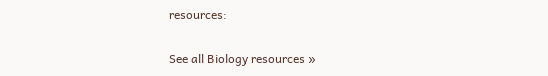resources:

See all Biology resources »